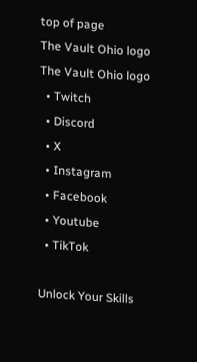top of page
The Vault Ohio logo
The Vault Ohio logo
  • Twitch
  • Discord
  • X
  • Instagram
  • Facebook
  • Youtube
  • TikTok

Unlock Your Skills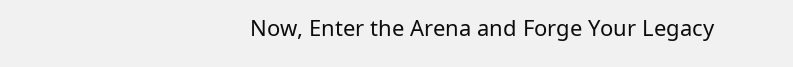Now, Enter the Arena and Forge Your Legacy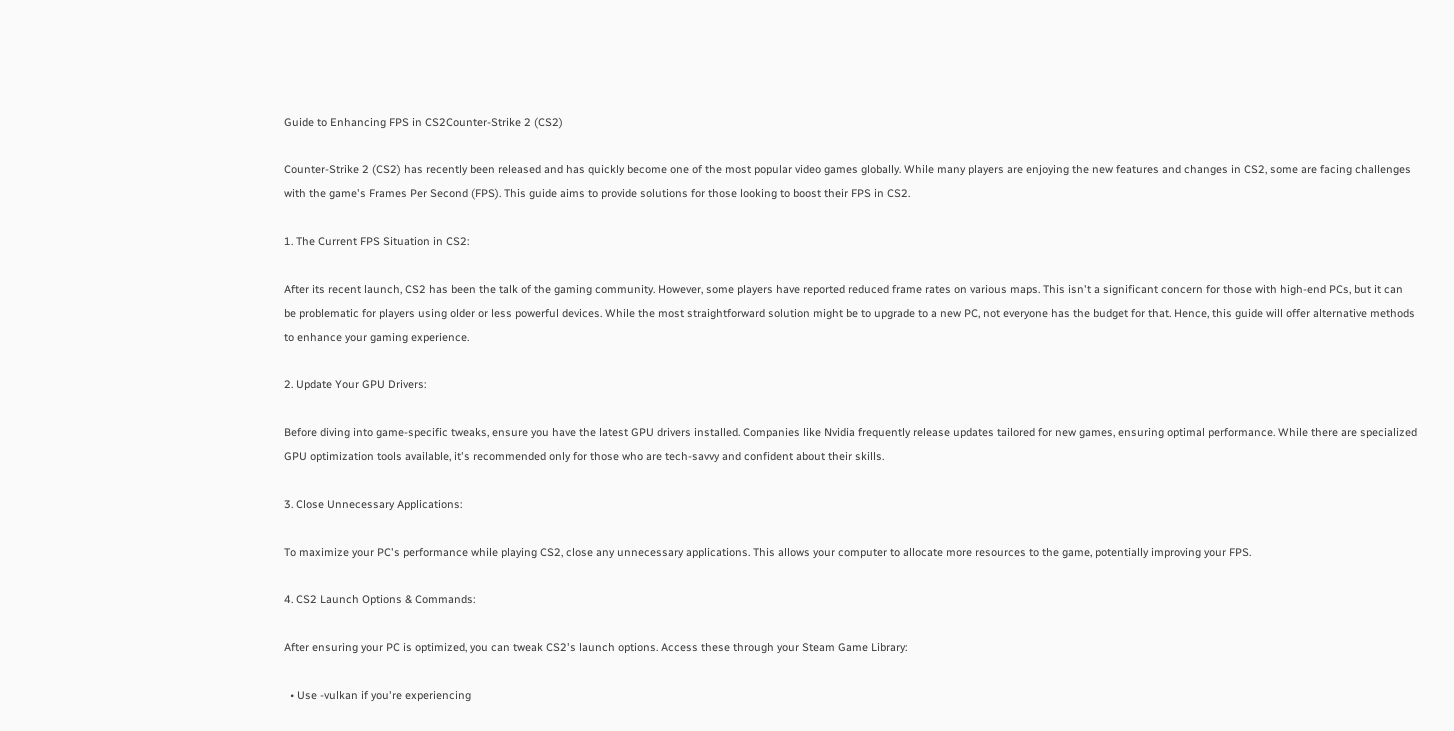Guide to Enhancing FPS in CS2Counter-Strike 2 (CS2)

Counter-Strike 2 (CS2) has recently been released and has quickly become one of the most popular video games globally. While many players are enjoying the new features and changes in CS2, some are facing challenges with the game's Frames Per Second (FPS). This guide aims to provide solutions for those looking to boost their FPS in CS2.

1. The Current FPS Situation in CS2:

After its recent launch, CS2 has been the talk of the gaming community. However, some players have reported reduced frame rates on various maps. This isn't a significant concern for those with high-end PCs, but it can be problematic for players using older or less powerful devices. While the most straightforward solution might be to upgrade to a new PC, not everyone has the budget for that. Hence, this guide will offer alternative methods to enhance your gaming experience.

2. Update Your GPU Drivers:

Before diving into game-specific tweaks, ensure you have the latest GPU drivers installed. Companies like Nvidia frequently release updates tailored for new games, ensuring optimal performance. While there are specialized GPU optimization tools available, it's recommended only for those who are tech-savvy and confident about their skills.

3. Close Unnecessary Applications:

To maximize your PC's performance while playing CS2, close any unnecessary applications. This allows your computer to allocate more resources to the game, potentially improving your FPS.

4. CS2 Launch Options & Commands:

After ensuring your PC is optimized, you can tweak CS2's launch options. Access these through your Steam Game Library:

  • Use -vulkan if you're experiencing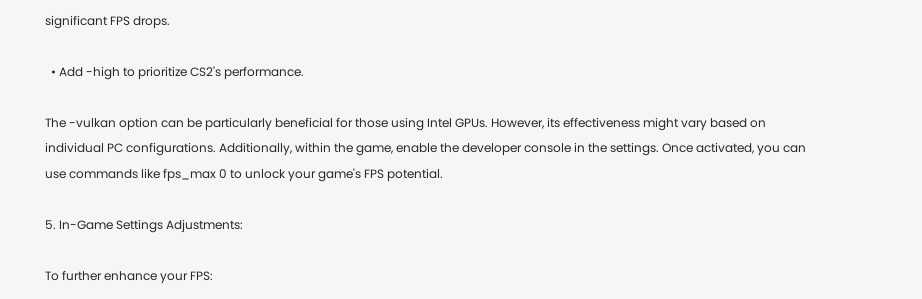significant FPS drops.

  • Add -high to prioritize CS2's performance.

The -vulkan option can be particularly beneficial for those using Intel GPUs. However, its effectiveness might vary based on individual PC configurations. Additionally, within the game, enable the developer console in the settings. Once activated, you can use commands like fps_max 0 to unlock your game's FPS potential.

5. In-Game Settings Adjustments:

To further enhance your FPS: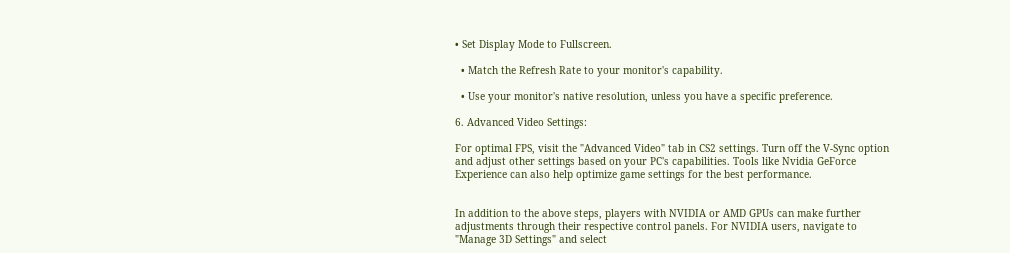• Set Display Mode to Fullscreen.

  • Match the Refresh Rate to your monitor's capability.

  • Use your monitor's native resolution, unless you have a specific preference.

6. Advanced Video Settings:

For optimal FPS, visit the "Advanced Video" tab in CS2 settings. Turn off the V-Sync option and adjust other settings based on your PC's capabilities. Tools like Nvidia GeForce Experience can also help optimize game settings for the best performance.


In addition to the above steps, players with NVIDIA or AMD GPUs can make further adjustments through their respective control panels. For NVIDIA users, navigate to "Manage 3D Settings" and select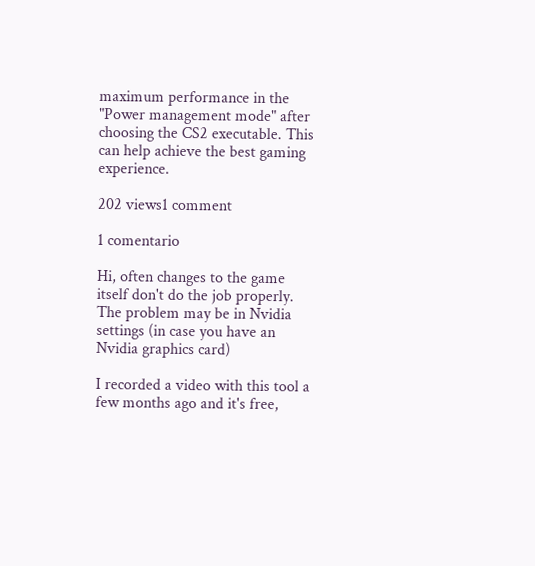maximum performance in the "Power management mode" after choosing the CS2 executable. This can help achieve the best gaming experience.

202 views1 comment

1 comentario

Hi, often changes to the game itself don't do the job properly. The problem may be in Nvidia settings (in case you have an Nvidia graphics card)

I recorded a video with this tool a few months ago and it's free,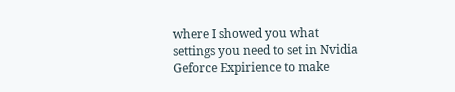where I showed you what settings you need to set in Nvidia Geforce Expirience to make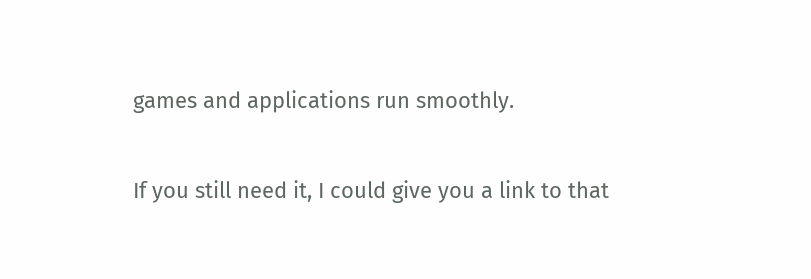games and applications run smoothly.

If you still need it, I could give you a link to that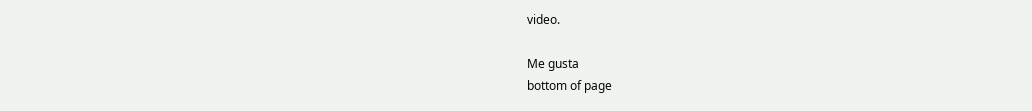video.

Me gusta
bottom of page